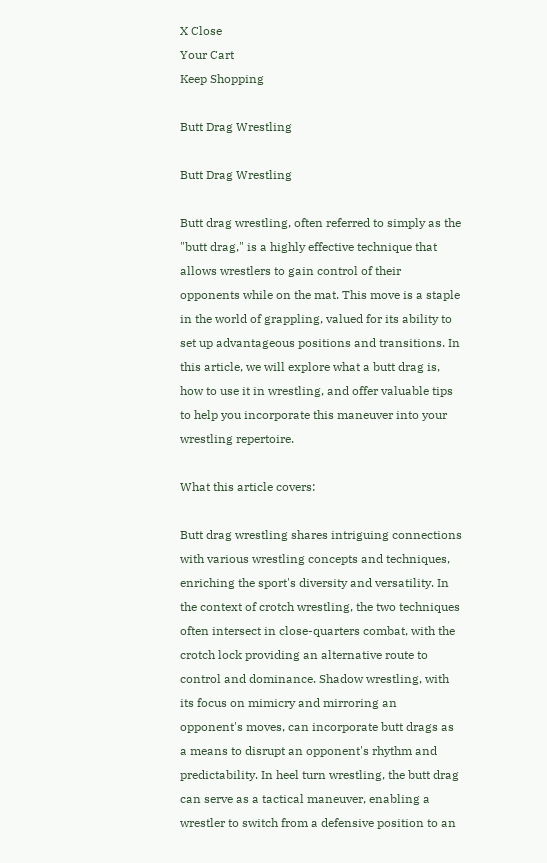X Close
Your Cart
Keep Shopping

Butt Drag Wrestling

Butt Drag Wrestling

Butt drag wrestling, often referred to simply as the "butt drag," is a highly effective technique that allows wrestlers to gain control of their opponents while on the mat. This move is a staple in the world of grappling, valued for its ability to set up advantageous positions and transitions. In this article, we will explore what a butt drag is, how to use it in wrestling, and offer valuable tips to help you incorporate this maneuver into your wrestling repertoire.

What this article covers:

Butt drag wrestling shares intriguing connections with various wrestling concepts and techniques, enriching the sport's diversity and versatility. In the context of crotch wrestling, the two techniques often intersect in close-quarters combat, with the crotch lock providing an alternative route to control and dominance. Shadow wrestling, with its focus on mimicry and mirroring an opponent's moves, can incorporate butt drags as a means to disrupt an opponent's rhythm and predictability. In heel turn wrestling, the butt drag can serve as a tactical maneuver, enabling a wrestler to switch from a defensive position to an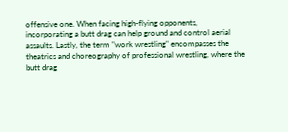offensive one. When facing high-flying opponents, incorporating a butt drag can help ground and control aerial assaults. Lastly, the term "work wrestling" encompasses the theatrics and choreography of professional wrestling, where the butt drag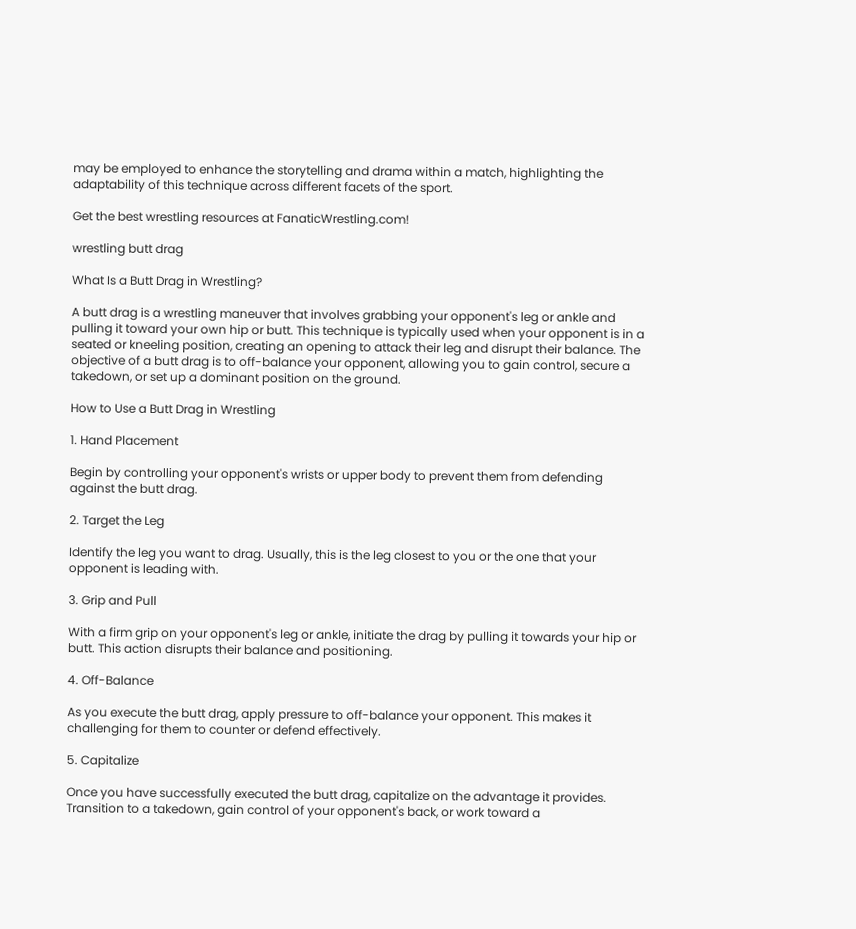may be employed to enhance the storytelling and drama within a match, highlighting the adaptability of this technique across different facets of the sport.

Get the best wrestling resources at FanaticWrestling.com!

wrestling butt drag

What Is a Butt Drag in Wrestling?

A butt drag is a wrestling maneuver that involves grabbing your opponent's leg or ankle and pulling it toward your own hip or butt. This technique is typically used when your opponent is in a seated or kneeling position, creating an opening to attack their leg and disrupt their balance. The objective of a butt drag is to off-balance your opponent, allowing you to gain control, secure a takedown, or set up a dominant position on the ground.

How to Use a Butt Drag in Wrestling

1. Hand Placement

Begin by controlling your opponent's wrists or upper body to prevent them from defending against the butt drag.

2. Target the Leg

Identify the leg you want to drag. Usually, this is the leg closest to you or the one that your opponent is leading with.

3. Grip and Pull

With a firm grip on your opponent's leg or ankle, initiate the drag by pulling it towards your hip or butt. This action disrupts their balance and positioning.

4. Off-Balance

As you execute the butt drag, apply pressure to off-balance your opponent. This makes it challenging for them to counter or defend effectively.

5. Capitalize

Once you have successfully executed the butt drag, capitalize on the advantage it provides. Transition to a takedown, gain control of your opponent's back, or work toward a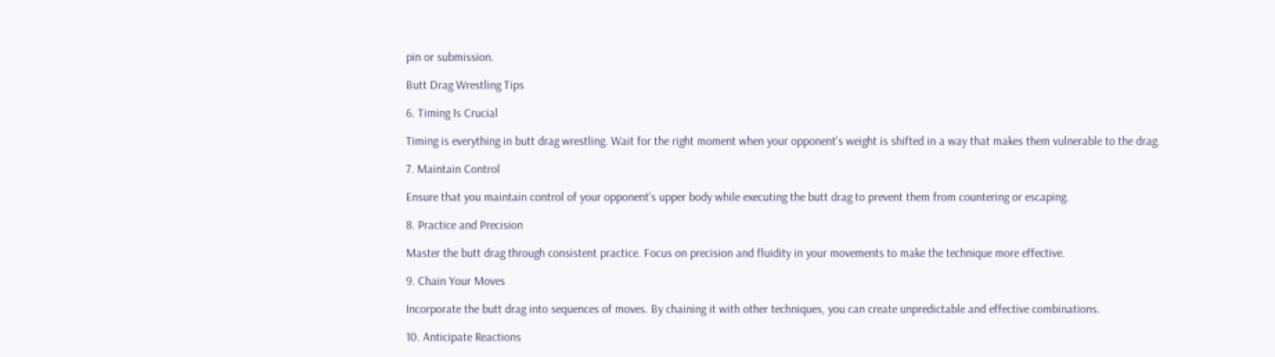pin or submission.

Butt Drag Wrestling Tips

6. Timing Is Crucial

Timing is everything in butt drag wrestling. Wait for the right moment when your opponent's weight is shifted in a way that makes them vulnerable to the drag.

7. Maintain Control

Ensure that you maintain control of your opponent's upper body while executing the butt drag to prevent them from countering or escaping.

8. Practice and Precision

Master the butt drag through consistent practice. Focus on precision and fluidity in your movements to make the technique more effective.

9. Chain Your Moves

Incorporate the butt drag into sequences of moves. By chaining it with other techniques, you can create unpredictable and effective combinations.

10. Anticipate Reactions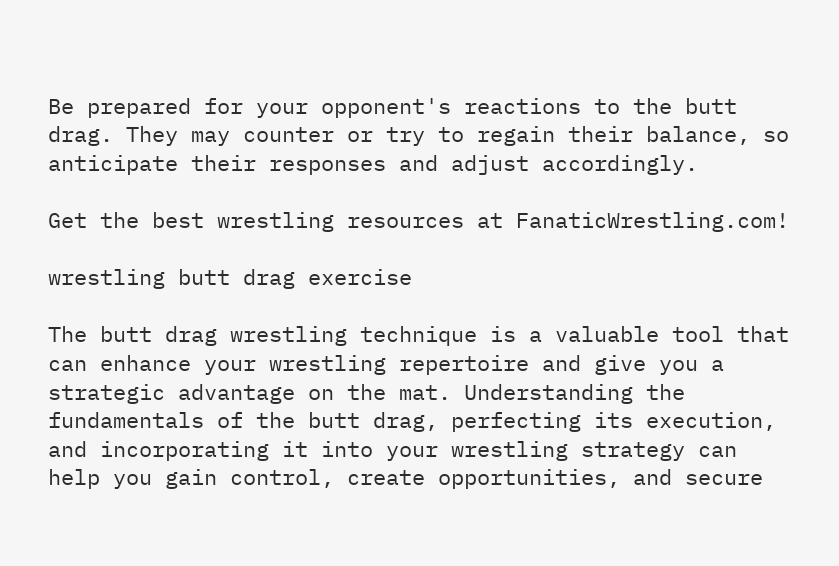Be prepared for your opponent's reactions to the butt drag. They may counter or try to regain their balance, so anticipate their responses and adjust accordingly.

Get the best wrestling resources at FanaticWrestling.com!

wrestling butt drag exercise

The butt drag wrestling technique is a valuable tool that can enhance your wrestling repertoire and give you a strategic advantage on the mat. Understanding the fundamentals of the butt drag, perfecting its execution, and incorporating it into your wrestling strategy can help you gain control, create opportunities, and secure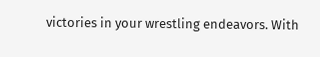victories in your wrestling endeavors. With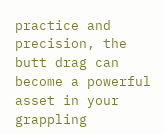practice and precision, the butt drag can become a powerful asset in your grappling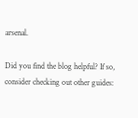arsenal.

Did you find the blog helpful? If so, consider checking out other guides: